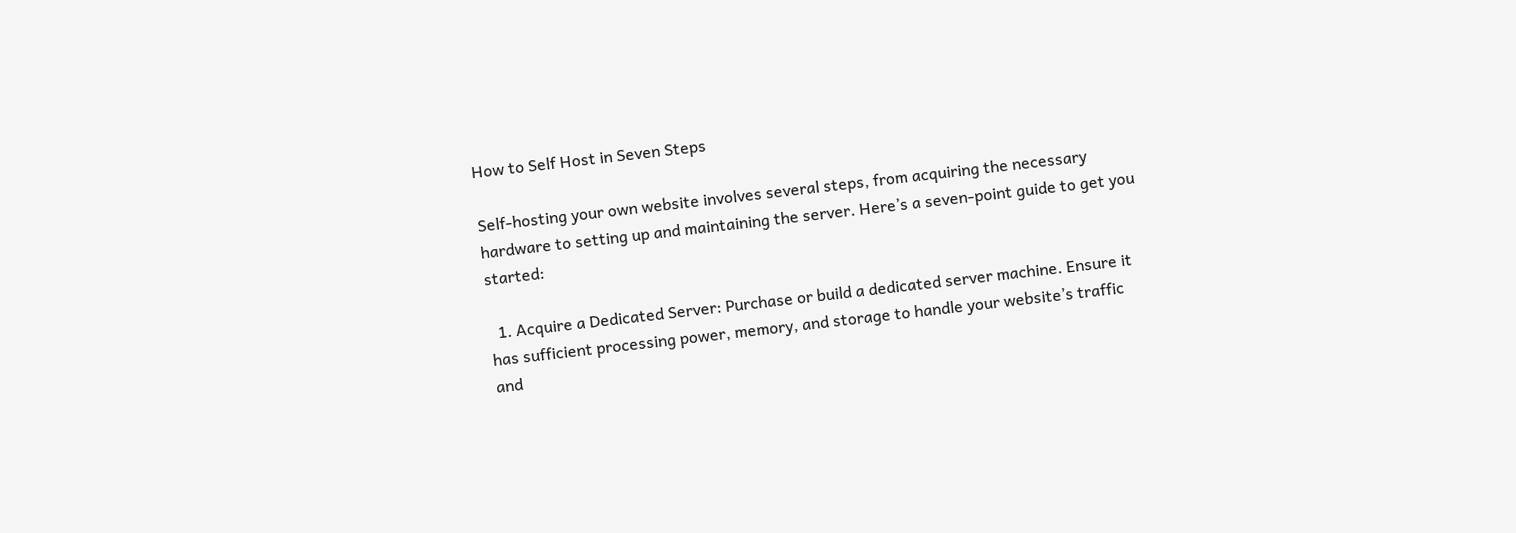How to Self Host in Seven Steps

Self-hosting your own website involves several steps, from acquiring the necessary hardware to setting up and maintaining the server. Here’s a seven-point guide to get you started:

  1. Acquire a Dedicated Server: Purchase or build a dedicated server machine. Ensure it has sufficient processing power, memory, and storage to handle your website’s traffic and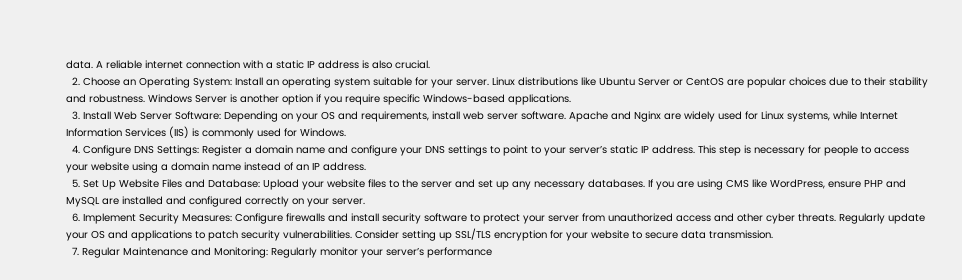data. A reliable internet connection with a static IP address is also crucial.
  2. Choose an Operating System: Install an operating system suitable for your server. Linux distributions like Ubuntu Server or CentOS are popular choices due to their stability and robustness. Windows Server is another option if you require specific Windows-based applications.
  3. Install Web Server Software: Depending on your OS and requirements, install web server software. Apache and Nginx are widely used for Linux systems, while Internet Information Services (IIS) is commonly used for Windows.
  4. Configure DNS Settings: Register a domain name and configure your DNS settings to point to your server’s static IP address. This step is necessary for people to access your website using a domain name instead of an IP address.
  5. Set Up Website Files and Database: Upload your website files to the server and set up any necessary databases. If you are using CMS like WordPress, ensure PHP and MySQL are installed and configured correctly on your server.
  6. Implement Security Measures: Configure firewalls and install security software to protect your server from unauthorized access and other cyber threats. Regularly update your OS and applications to patch security vulnerabilities. Consider setting up SSL/TLS encryption for your website to secure data transmission.
  7. Regular Maintenance and Monitoring: Regularly monitor your server’s performance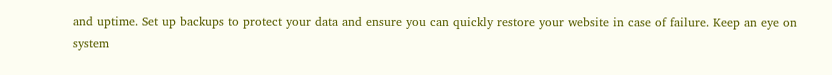and uptime. Set up backups to protect your data and ensure you can quickly restore your website in case of failure. Keep an eye on system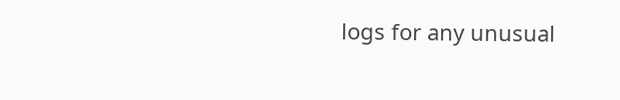logs for any unusual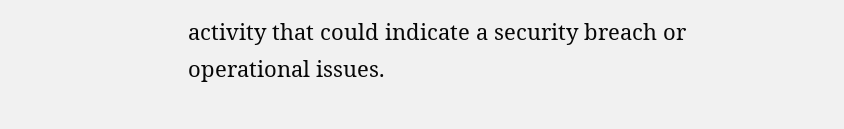activity that could indicate a security breach or operational issues.